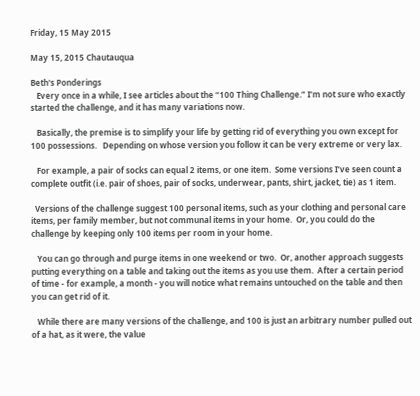Friday, 15 May 2015

May 15, 2015 Chautauqua

Beth's Ponderings
   Every once in a while, I see articles about the “100 Thing Challenge.” I’m not sure who exactly started the challenge, and it has many variations now.

   Basically, the premise is to simplify your life by getting rid of everything you own except for 100 possessions.   Depending on whose version you follow it can be very extreme or very lax.

   For example, a pair of socks can equal 2 items, or one item.  Some versions I’ve seen count a complete outfit (i.e. pair of shoes, pair of socks, underwear, pants, shirt, jacket, tie) as 1 item.

  Versions of the challenge suggest 100 personal items, such as your clothing and personal care items, per family member, but not communal items in your home.  Or, you could do the challenge by keeping only 100 items per room in your home.

   You can go through and purge items in one weekend or two.  Or, another approach suggests putting everything on a table and taking out the items as you use them.  After a certain period of time - for example, a month - you will notice what remains untouched on the table and then you can get rid of it.

   While there are many versions of the challenge, and 100 is just an arbitrary number pulled out of a hat, as it were, the value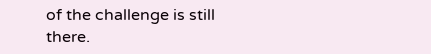of the challenge is still there.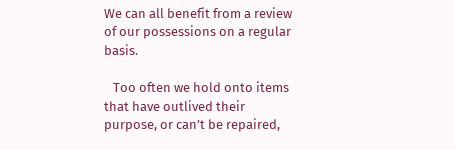We can all benefit from a review of our possessions on a regular basis.

   Too often we hold onto items that have outlived their purpose, or can’t be repaired,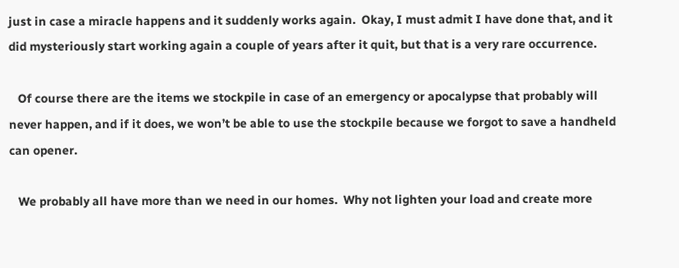just in case a miracle happens and it suddenly works again.  Okay, I must admit I have done that, and it did mysteriously start working again a couple of years after it quit, but that is a very rare occurrence.

   Of course there are the items we stockpile in case of an emergency or apocalypse that probably will never happen, and if it does, we won’t be able to use the stockpile because we forgot to save a handheld can opener.

   We probably all have more than we need in our homes.  Why not lighten your load and create more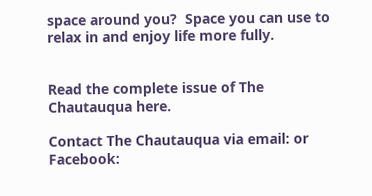space around you?  Space you can use to relax in and enjoy life more fully.


Read the complete issue of The Chautauqua here.

Contact The Chautauqua via email: or Facebook: